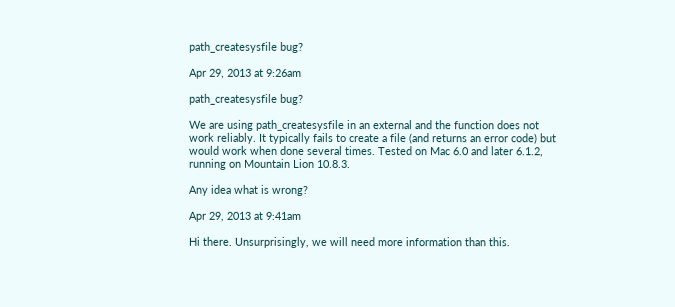path_createsysfile bug?

Apr 29, 2013 at 9:26am

path_createsysfile bug?

We are using path_createsysfile in an external and the function does not work reliably. It typically fails to create a file (and returns an error code) but would work when done several times. Tested on Mac 6.0 and later 6.1.2, running on Mountain Lion 10.8.3.

Any idea what is wrong?

Apr 29, 2013 at 9:41am

Hi there. Unsurprisingly, we will need more information than this.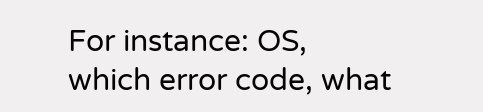For instance: OS, which error code, what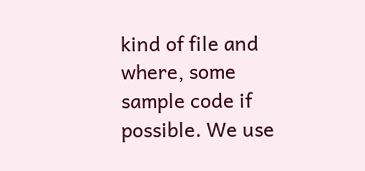kind of file and where, some sample code if possible. We use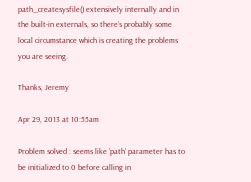path_createsysfile() extensively internally and in the built-in externals, so there’s probably some local circumstance which is creating the problems you are seeing.

Thanks, Jeremy

Apr 29, 2013 at 10:55am

Problem solved : seems like ‘path’ parameter has to be initialized to 0 before calling in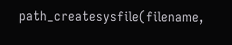path_createsysfile(filename,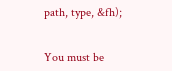path, type, &fh);


You must be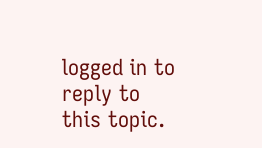logged in to reply to this topic.